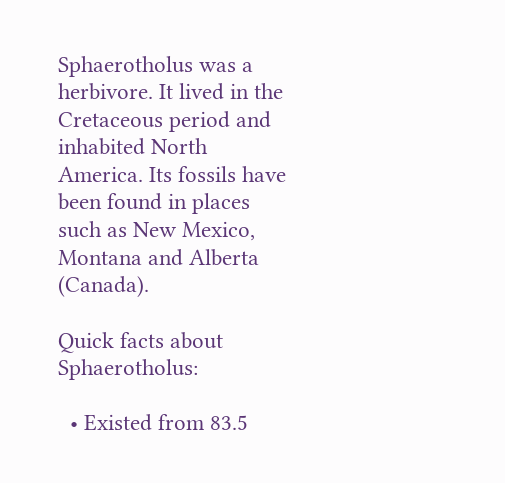Sphaerotholus was a herbivore. It lived in the Cretaceous period and inhabited North America. Its fossils have been found in places such as New Mexico, Montana and Alberta (Canada).

Quick facts about Sphaerotholus:

  • Existed from 83.5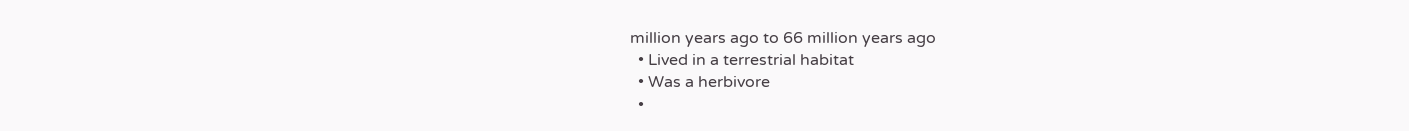million years ago to 66 million years ago
  • Lived in a terrestrial habitat
  • Was a herbivore
  •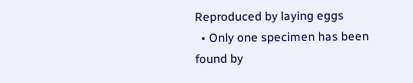Reproduced by laying eggs
  • Only one specimen has been found by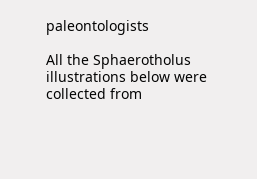paleontologists

All the Sphaerotholus illustrations below were collected from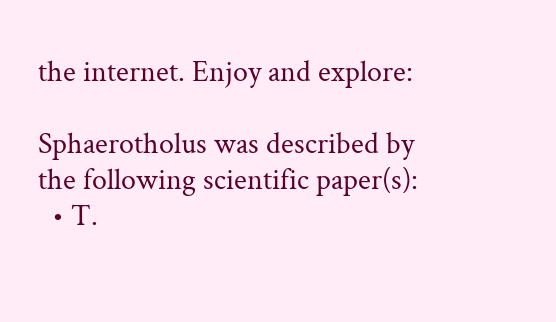the internet. Enjoy and explore:

Sphaerotholus was described by the following scientific paper(s):
  • T.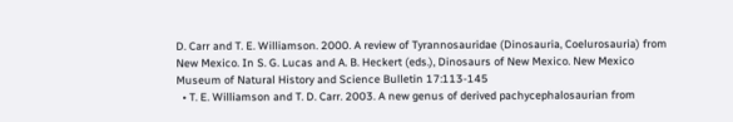D. Carr and T. E. Williamson. 2000. A review of Tyrannosauridae (Dinosauria, Coelurosauria) from New Mexico. In S. G. Lucas and A. B. Heckert (eds.), Dinosaurs of New Mexico. New Mexico Museum of Natural History and Science Bulletin 17:113-145
  • T. E. Williamson and T. D. Carr. 2003. A new genus of derived pachycephalosaurian from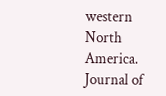western North America. Journal of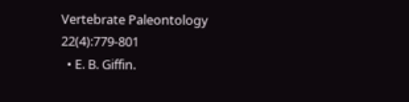Vertebrate Paleontology 22(4):779-801
  • E. B. Giffin.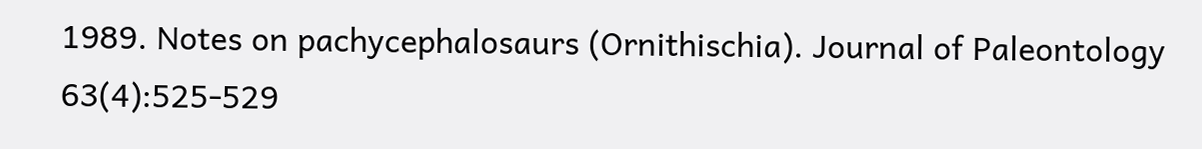1989. Notes on pachycephalosaurs (Ornithischia). Journal of Paleontology 63(4):525-529